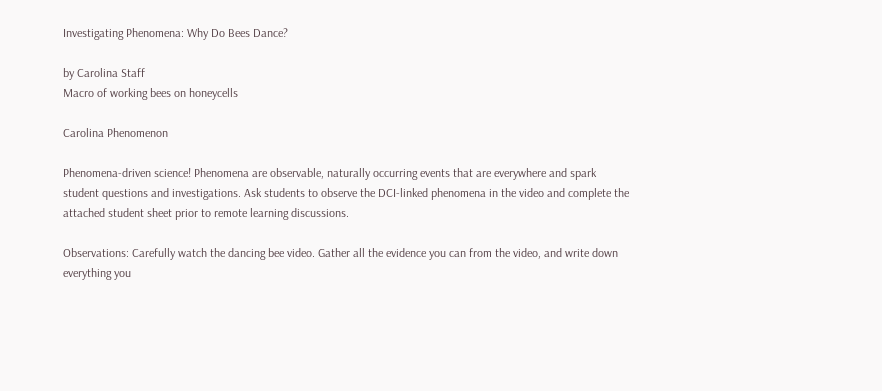Investigating Phenomena: Why Do Bees Dance?

by Carolina Staff
Macro of working bees on honeycells

Carolina Phenomenon

Phenomena-driven science! Phenomena are observable, naturally occurring events that are everywhere and spark student questions and investigations. Ask students to observe the DCI-linked phenomena in the video and complete the attached student sheet prior to remote learning discussions.

Observations: Carefully watch the dancing bee video. Gather all the evidence you can from the video, and write down everything you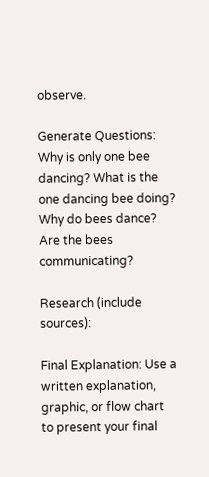observe.

Generate Questions: Why is only one bee dancing? What is the one dancing bee doing? Why do bees dance? Are the bees communicating?

Research (include sources):

Final Explanation: Use a written explanation, graphic, or flow chart to present your final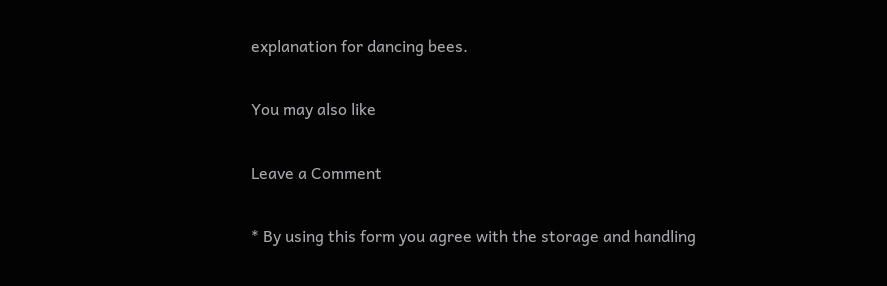explanation for dancing bees.

You may also like

Leave a Comment

* By using this form you agree with the storage and handling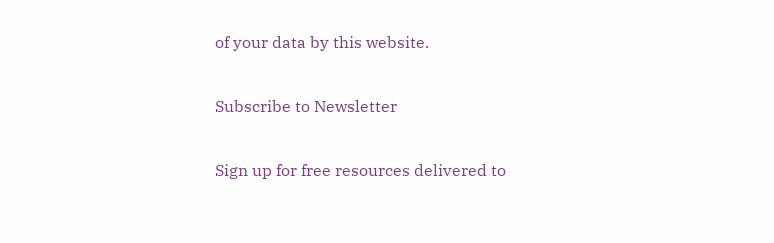of your data by this website.

Subscribe to Newsletter

Sign up for free resources delivered to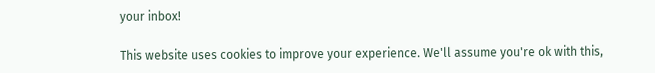your inbox!

This website uses cookies to improve your experience. We'll assume you're ok with this,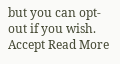but you can opt-out if you wish. Accept Read More